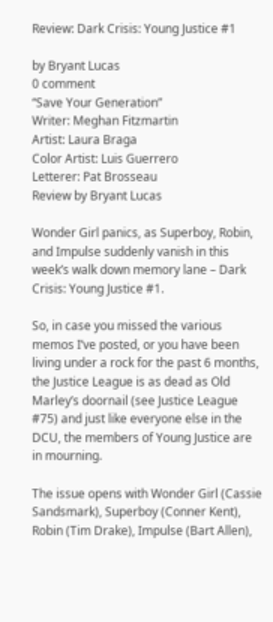Review: Dark Crisis: Young Justice #1

by Bryant Lucas
0 comment
“Save Your Generation”
Writer: Meghan Fitzmartin
Artist: Laura Braga
Color Artist: Luis Guerrero
Letterer: Pat Brosseau
Review by Bryant Lucas

Wonder Girl panics, as Superboy, Robin, and Impulse suddenly vanish in this week’s walk down memory lane – Dark Crisis: Young Justice #1.

So, in case you missed the various memos I’ve posted, or you have been living under a rock for the past 6 months, the Justice League is as dead as Old Marley’s doornail (see Justice League #75) and just like everyone else in the DCU, the members of Young Justice are in mourning.

The issue opens with Wonder Girl (Cassie Sandsmark), Superboy (Conner Kent), Robin (Tim Drake), Impulse (Bart Allen),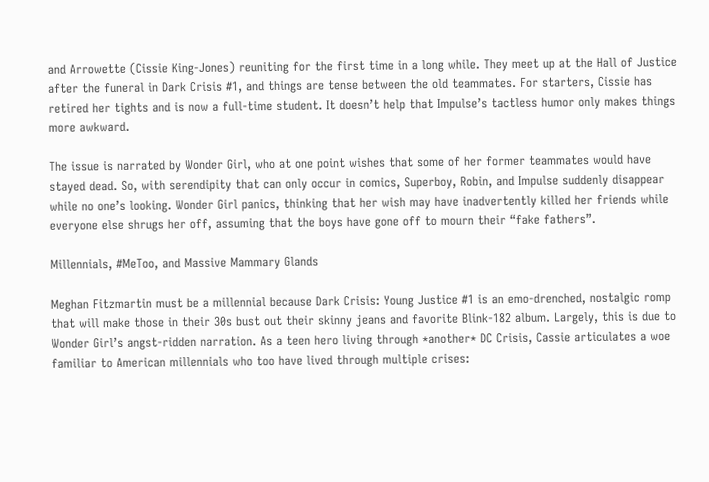and Arrowette (Cissie King-Jones) reuniting for the first time in a long while. They meet up at the Hall of Justice after the funeral in Dark Crisis #1, and things are tense between the old teammates. For starters, Cissie has retired her tights and is now a full-time student. It doesn’t help that Impulse’s tactless humor only makes things more awkward.

The issue is narrated by Wonder Girl, who at one point wishes that some of her former teammates would have stayed dead. So, with serendipity that can only occur in comics, Superboy, Robin, and Impulse suddenly disappear while no one’s looking. Wonder Girl panics, thinking that her wish may have inadvertently killed her friends while everyone else shrugs her off, assuming that the boys have gone off to mourn their “fake fathers”.

Millennials, #MeToo, and Massive Mammary Glands

Meghan Fitzmartin must be a millennial because Dark Crisis: Young Justice #1 is an emo-drenched, nostalgic romp that will make those in their 30s bust out their skinny jeans and favorite Blink-182 album. Largely, this is due to Wonder Girl’s angst-ridden narration. As a teen hero living through *another* DC Crisis, Cassie articulates a woe familiar to American millennials who too have lived through multiple crises: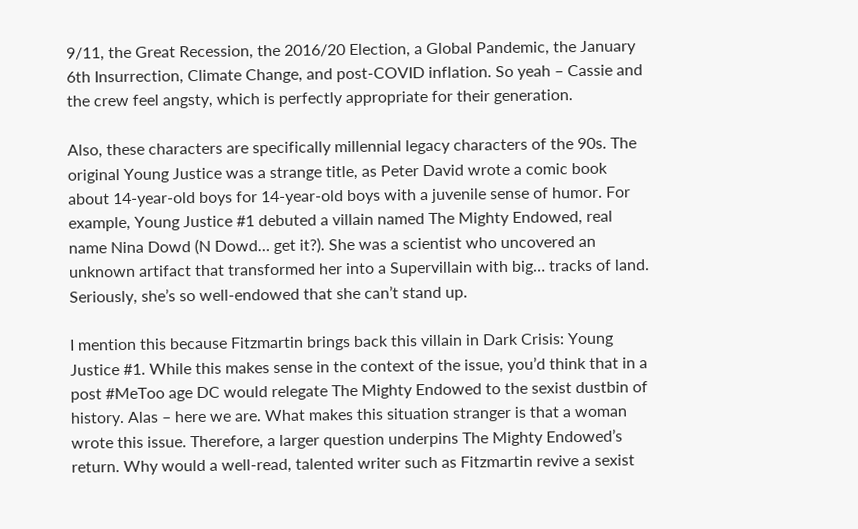9/11, the Great Recession, the 2016/20 Election, a Global Pandemic, the January 6th Insurrection, Climate Change, and post-COVID inflation. So yeah – Cassie and the crew feel angsty, which is perfectly appropriate for their generation.

Also, these characters are specifically millennial legacy characters of the 90s. The original Young Justice was a strange title, as Peter David wrote a comic book about 14-year-old boys for 14-year-old boys with a juvenile sense of humor. For example, Young Justice #1 debuted a villain named The Mighty Endowed, real name Nina Dowd (N Dowd… get it?). She was a scientist who uncovered an unknown artifact that transformed her into a Supervillain with big… tracks of land. Seriously, she’s so well-endowed that she can’t stand up.

I mention this because Fitzmartin brings back this villain in Dark Crisis: Young Justice #1. While this makes sense in the context of the issue, you’d think that in a post #MeToo age DC would relegate The Mighty Endowed to the sexist dustbin of history. Alas – here we are. What makes this situation stranger is that a woman wrote this issue. Therefore, a larger question underpins The Mighty Endowed’s return. Why would a well-read, talented writer such as Fitzmartin revive a sexist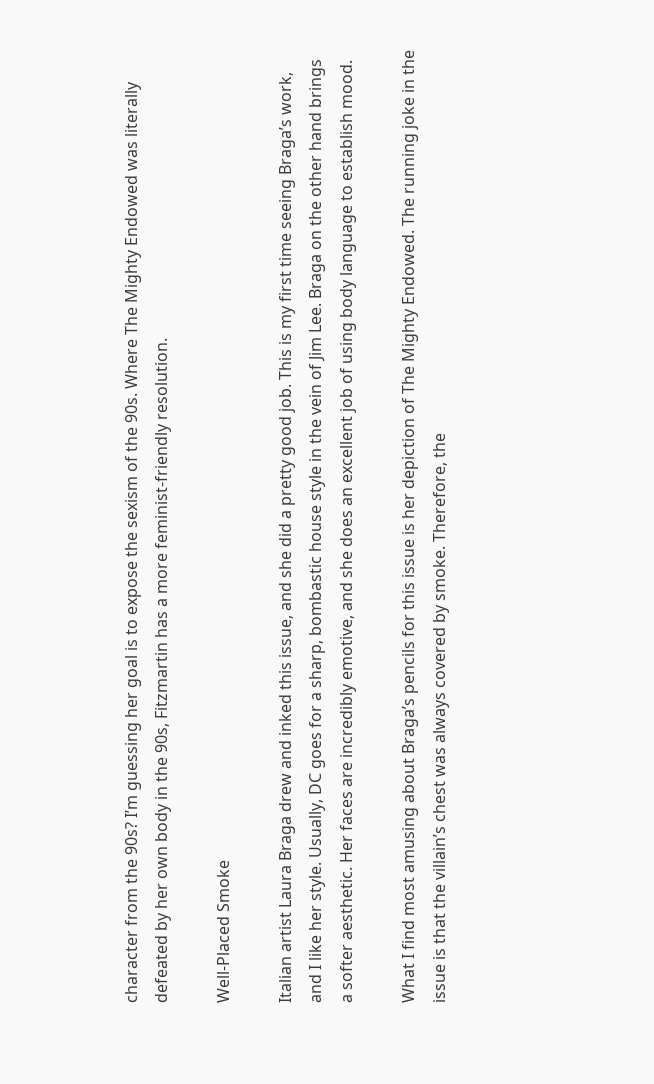character from the 90s? I’m guessing her goal is to expose the sexism of the 90s. Where The Mighty Endowed was literally defeated by her own body in the 90s, Fitzmartin has a more feminist-friendly resolution.

Well-Placed Smoke

Italian artist Laura Braga drew and inked this issue, and she did a pretty good job. This is my first time seeing Braga’s work, and I like her style. Usually, DC goes for a sharp, bombastic house style in the vein of Jim Lee. Braga on the other hand brings a softer aesthetic. Her faces are incredibly emotive, and she does an excellent job of using body language to establish mood.

What I find most amusing about Braga’s pencils for this issue is her depiction of The Mighty Endowed. The running joke in the issue is that the villain’s chest was always covered by smoke. Therefore, the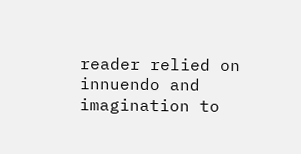reader relied on innuendo and imagination to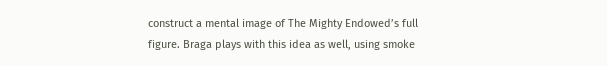construct a mental image of The Mighty Endowed’s full figure. Braga plays with this idea as well, using smoke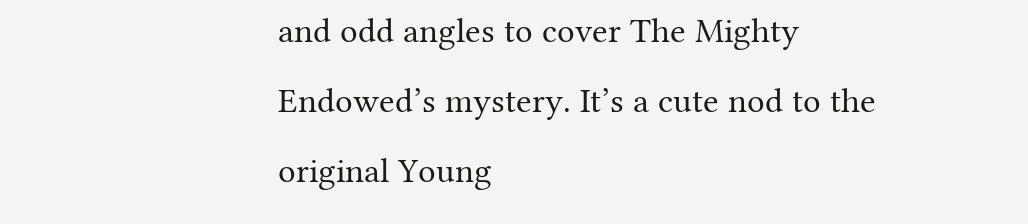and odd angles to cover The Mighty Endowed’s mystery. It’s a cute nod to the original Young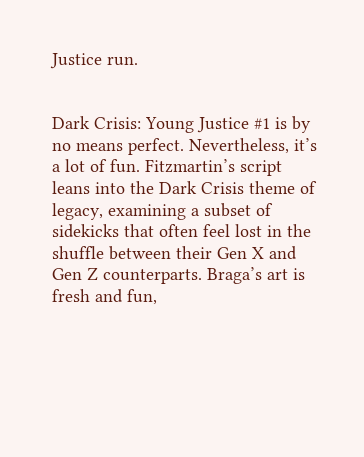Justice run.


Dark Crisis: Young Justice #1 is by no means perfect. Nevertheless, it’s a lot of fun. Fitzmartin’s script leans into the Dark Crisis theme of legacy, examining a subset of sidekicks that often feel lost in the shuffle between their Gen X and Gen Z counterparts. Braga’s art is fresh and fun,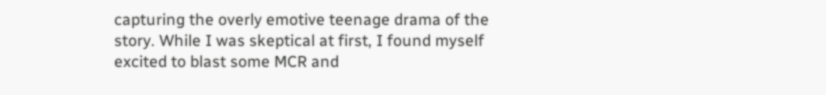capturing the overly emotive teenage drama of the story. While I was skeptical at first, I found myself excited to blast some MCR and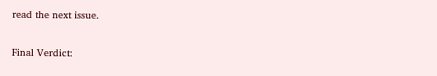read the next issue.

Final Verdict: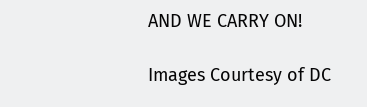AND WE CARRY ON!

Images Courtesy of DC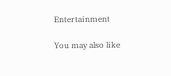Entertainment

You may also like